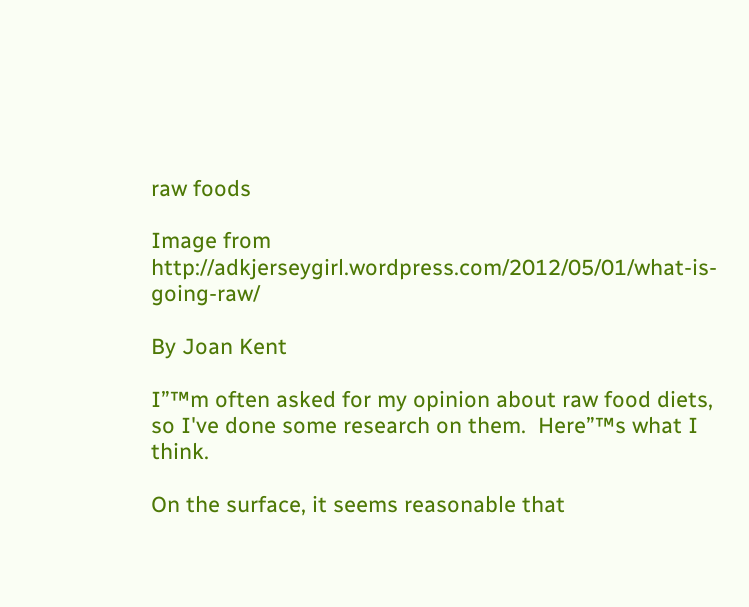raw foods

Image from http://adkjerseygirl.wordpress.com/2012/05/01/what-is-going-raw/

By Joan Kent

I”™m often asked for my opinion about raw food diets, so I've done some research on them.  Here”™s what I think.

On the surface, it seems reasonable that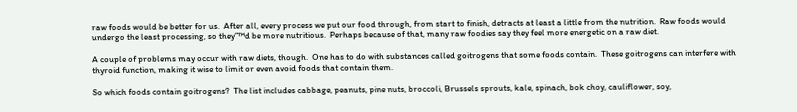raw foods would be better for us.  After all, every process we put our food through, from start to finish, detracts at least a little from the nutrition.  Raw foods would undergo the least processing, so they”™d be more nutritious.  Perhaps because of that, many raw foodies say they feel more energetic on a raw diet.

A couple of problems may occur with raw diets, though.  One has to do with substances called goitrogens that some foods contain.  These goitrogens can interfere with thyroid function, making it wise to limit or even avoid foods that contain them.

So which foods contain goitrogens?  The list includes cabbage, peanuts, pine nuts, broccoli, Brussels sprouts, kale, spinach, bok choy, cauliflower, soy,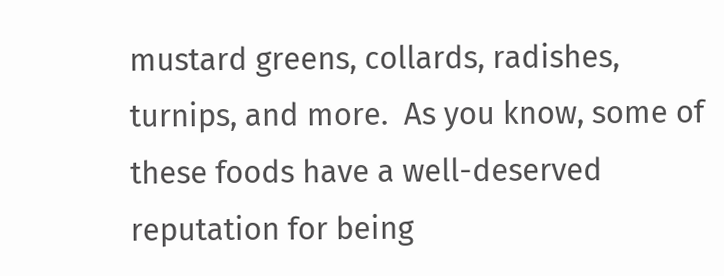mustard greens, collards, radishes, turnips, and more.  As you know, some of these foods have a well-deserved reputation for being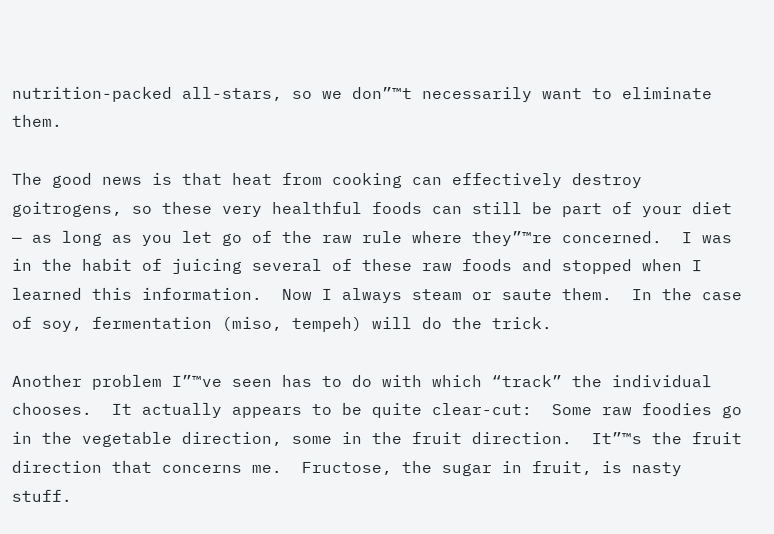nutrition-packed all-stars, so we don”™t necessarily want to eliminate them.

The good news is that heat from cooking can effectively destroy goitrogens, so these very healthful foods can still be part of your diet — as long as you let go of the raw rule where they”™re concerned.  I was in the habit of juicing several of these raw foods and stopped when I learned this information.  Now I always steam or saute them.  In the case of soy, fermentation (miso, tempeh) will do the trick.

Another problem I”™ve seen has to do with which “track” the individual chooses.  It actually appears to be quite clear-cut:  Some raw foodies go in the vegetable direction, some in the fruit direction.  It”™s the fruit direction that concerns me.  Fructose, the sugar in fruit, is nasty stuff.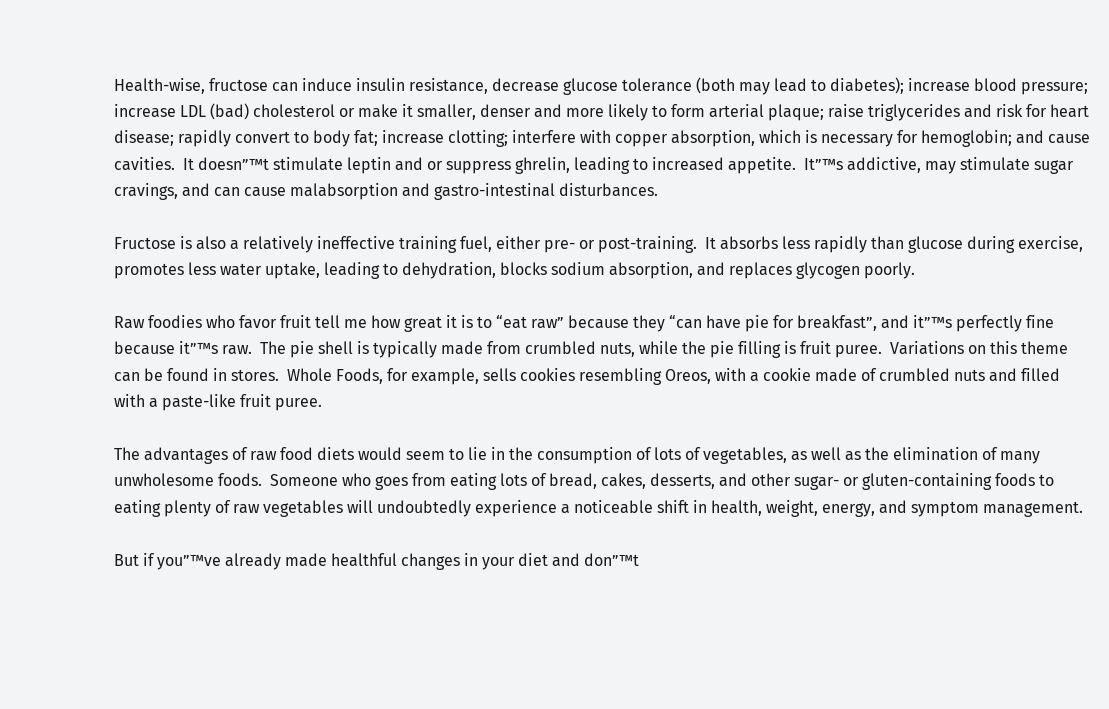Health-wise, fructose can induce insulin resistance, decrease glucose tolerance (both may lead to diabetes); increase blood pressure; increase LDL (bad) cholesterol or make it smaller, denser and more likely to form arterial plaque; raise triglycerides and risk for heart disease; rapidly convert to body fat; increase clotting; interfere with copper absorption, which is necessary for hemoglobin; and cause cavities.  It doesn”™t stimulate leptin and or suppress ghrelin, leading to increased appetite.  It”™s addictive, may stimulate sugar cravings, and can cause malabsorption and gastro-intestinal disturbances.

Fructose is also a relatively ineffective training fuel, either pre- or post-training.  It absorbs less rapidly than glucose during exercise, promotes less water uptake, leading to dehydration, blocks sodium absorption, and replaces glycogen poorly.

Raw foodies who favor fruit tell me how great it is to “eat raw” because they “can have pie for breakfast”, and it”™s perfectly fine because it”™s raw.  The pie shell is typically made from crumbled nuts, while the pie filling is fruit puree.  Variations on this theme can be found in stores.  Whole Foods, for example, sells cookies resembling Oreos, with a cookie made of crumbled nuts and filled with a paste-like fruit puree.

The advantages of raw food diets would seem to lie in the consumption of lots of vegetables, as well as the elimination of many unwholesome foods.  Someone who goes from eating lots of bread, cakes, desserts, and other sugar- or gluten-containing foods to eating plenty of raw vegetables will undoubtedly experience a noticeable shift in health, weight, energy, and symptom management.

But if you”™ve already made healthful changes in your diet and don”™t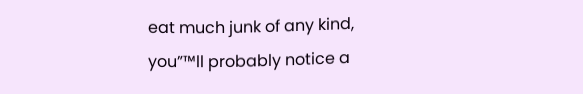eat much junk of any kind, you”™ll probably notice a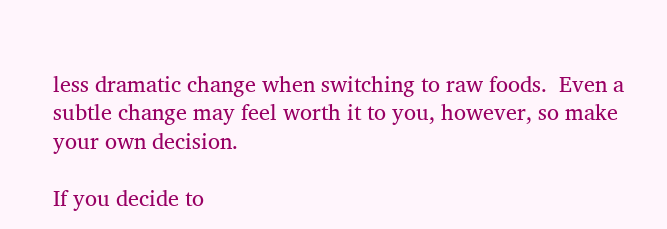less dramatic change when switching to raw foods.  Even a subtle change may feel worth it to you, however, so make your own decision.

If you decide to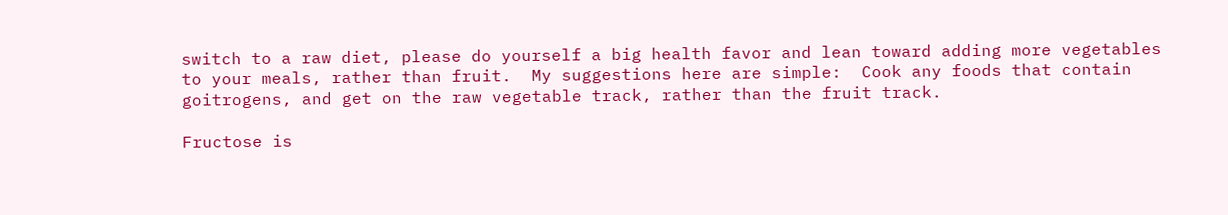switch to a raw diet, please do yourself a big health favor and lean toward adding more vegetables to your meals, rather than fruit.  My suggestions here are simple:  Cook any foods that contain goitrogens, and get on the raw vegetable track, rather than the fruit track.

Fructose is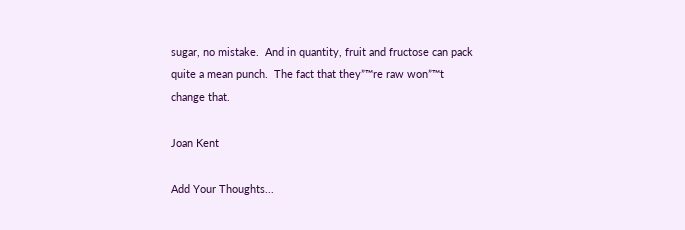sugar, no mistake.  And in quantity, fruit and fructose can pack quite a mean punch.  The fact that they”™re raw won”™t change that.

Joan Kent

Add Your Thoughts...